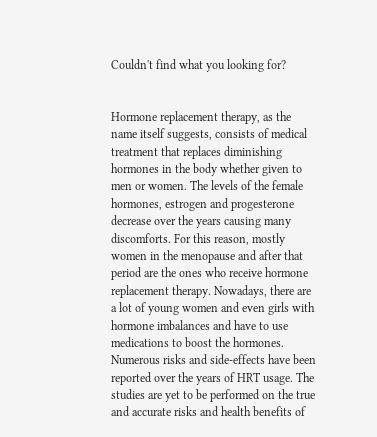Couldn't find what you looking for?


Hormone replacement therapy, as the name itself suggests, consists of medical treatment that replaces diminishing hormones in the body whether given to men or women. The levels of the female hormones, estrogen and progesterone decrease over the years causing many discomforts. For this reason, mostly women in the menopause and after that period are the ones who receive hormone replacement therapy. Nowadays, there are a lot of young women and even girls with hormone imbalances and have to use medications to boost the hormones. Numerous risks and side-effects have been reported over the years of HRT usage. The studies are yet to be performed on the true and accurate risks and health benefits of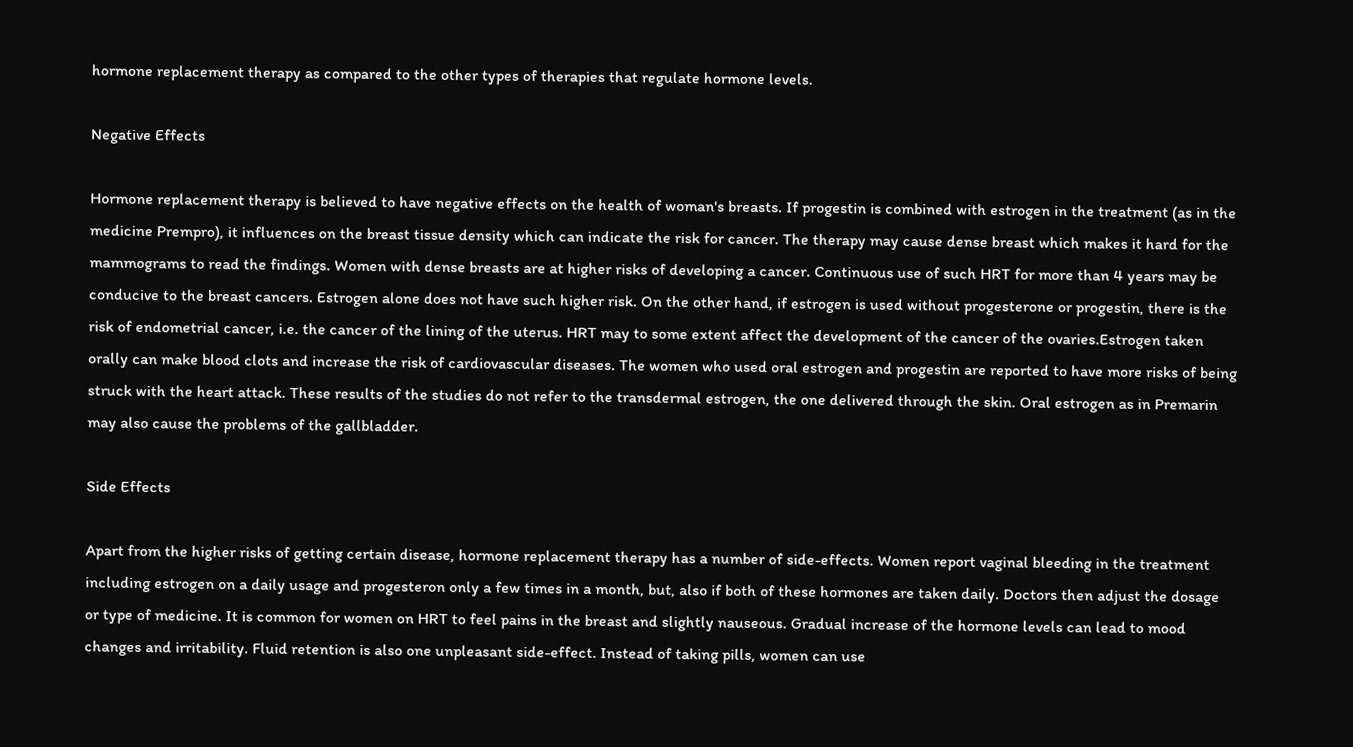hormone replacement therapy as compared to the other types of therapies that regulate hormone levels.

Negative Effects

Hormone replacement therapy is believed to have negative effects on the health of woman's breasts. If progestin is combined with estrogen in the treatment (as in the medicine Prempro), it influences on the breast tissue density which can indicate the risk for cancer. The therapy may cause dense breast which makes it hard for the mammograms to read the findings. Women with dense breasts are at higher risks of developing a cancer. Continuous use of such HRT for more than 4 years may be conducive to the breast cancers. Estrogen alone does not have such higher risk. On the other hand, if estrogen is used without progesterone or progestin, there is the risk of endometrial cancer, i.e. the cancer of the lining of the uterus. HRT may to some extent affect the development of the cancer of the ovaries.Estrogen taken orally can make blood clots and increase the risk of cardiovascular diseases. The women who used oral estrogen and progestin are reported to have more risks of being struck with the heart attack. These results of the studies do not refer to the transdermal estrogen, the one delivered through the skin. Oral estrogen as in Premarin may also cause the problems of the gallbladder.

Side Effects

Apart from the higher risks of getting certain disease, hormone replacement therapy has a number of side-effects. Women report vaginal bleeding in the treatment including estrogen on a daily usage and progesteron only a few times in a month, but, also if both of these hormones are taken daily. Doctors then adjust the dosage or type of medicine. It is common for women on HRT to feel pains in the breast and slightly nauseous. Gradual increase of the hormone levels can lead to mood changes and irritability. Fluid retention is also one unpleasant side-effect. Instead of taking pills, women can use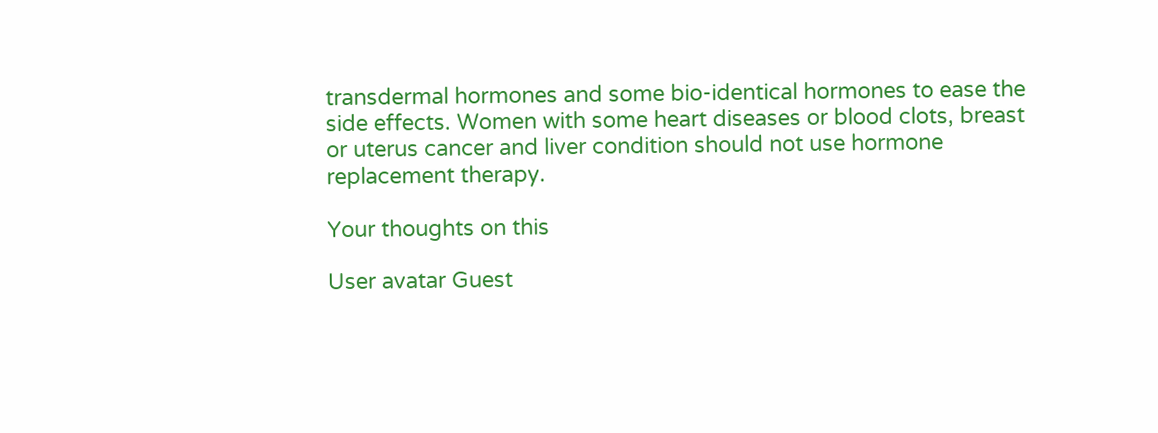transdermal hormones and some bio-identical hormones to ease the side effects. Women with some heart diseases or blood clots, breast or uterus cancer and liver condition should not use hormone replacement therapy.

Your thoughts on this

User avatar Guest